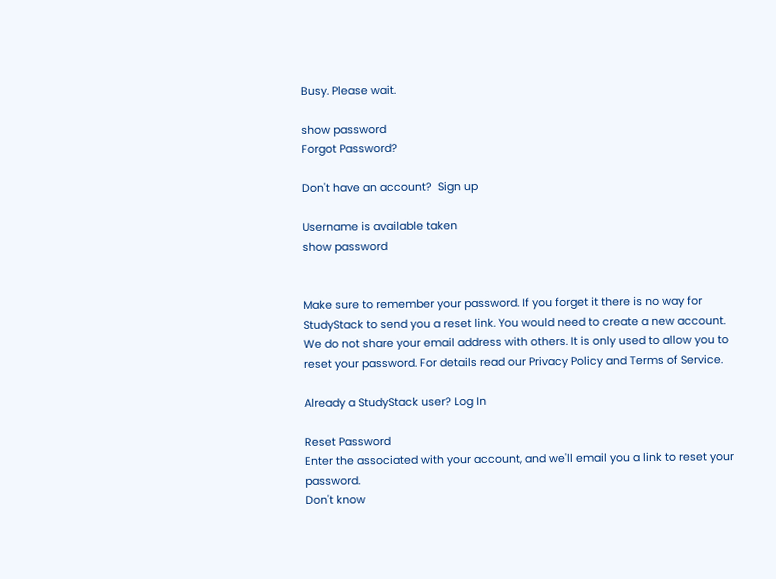Busy. Please wait.

show password
Forgot Password?

Don't have an account?  Sign up

Username is available taken
show password


Make sure to remember your password. If you forget it there is no way for StudyStack to send you a reset link. You would need to create a new account.
We do not share your email address with others. It is only used to allow you to reset your password. For details read our Privacy Policy and Terms of Service.

Already a StudyStack user? Log In

Reset Password
Enter the associated with your account, and we'll email you a link to reset your password.
Don't know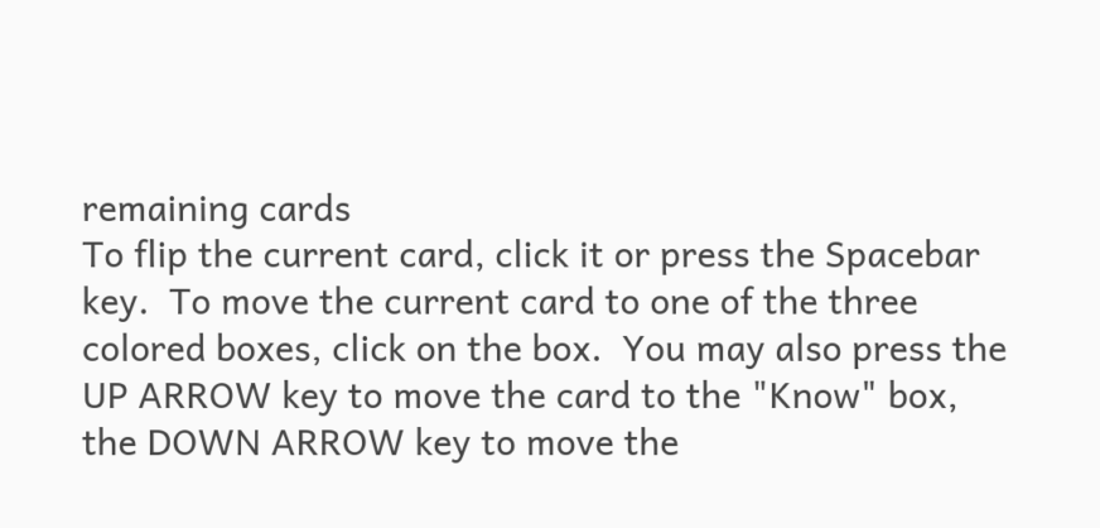remaining cards
To flip the current card, click it or press the Spacebar key.  To move the current card to one of the three colored boxes, click on the box.  You may also press the UP ARROW key to move the card to the "Know" box, the DOWN ARROW key to move the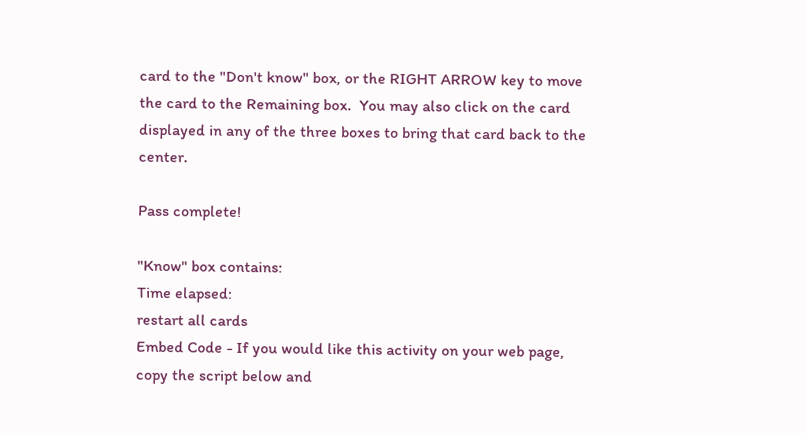card to the "Don't know" box, or the RIGHT ARROW key to move the card to the Remaining box.  You may also click on the card displayed in any of the three boxes to bring that card back to the center.

Pass complete!

"Know" box contains:
Time elapsed:
restart all cards
Embed Code - If you would like this activity on your web page, copy the script below and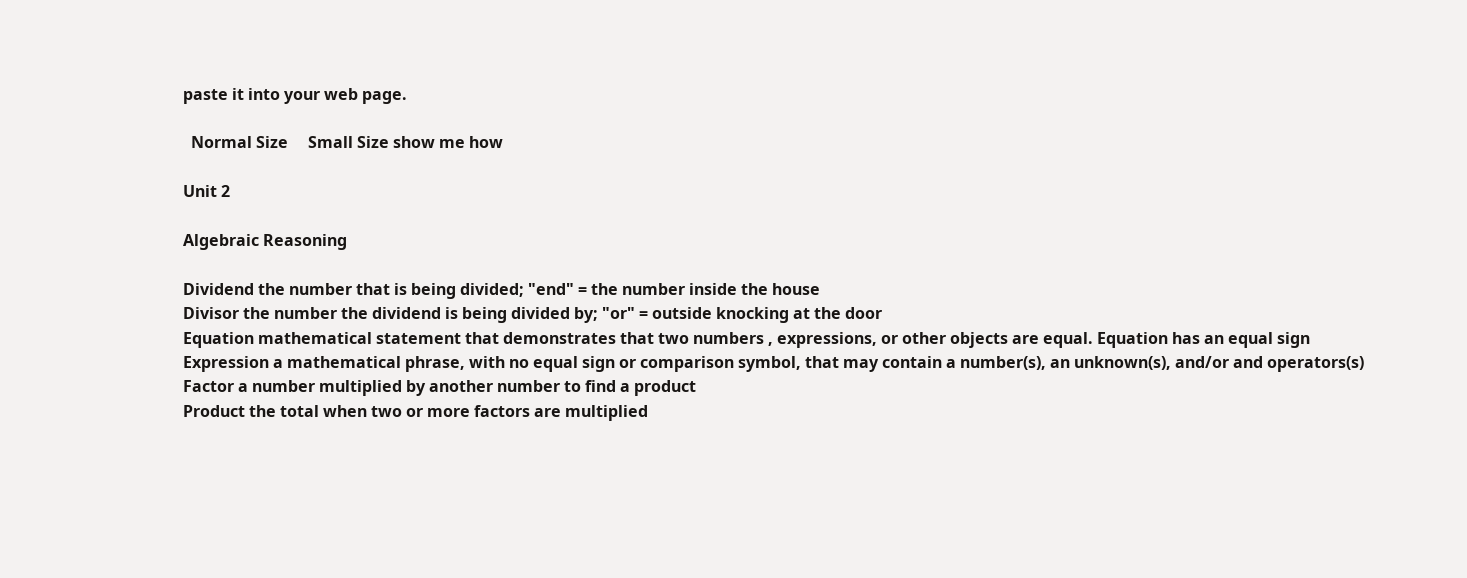paste it into your web page.

  Normal Size     Small Size show me how

Unit 2

Algebraic Reasoning

Dividend the number that is being divided; "end" = the number inside the house
Divisor the number the dividend is being divided by; "or" = outside knocking at the door
Equation mathematical statement that demonstrates that two numbers , expressions, or other objects are equal. Equation has an equal sign
Expression a mathematical phrase, with no equal sign or comparison symbol, that may contain a number(s), an unknown(s), and/or and operators(s)
Factor a number multiplied by another number to find a product
Product the total when two or more factors are multiplied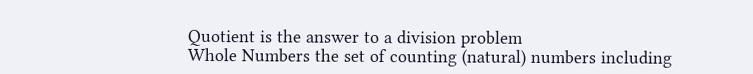Quotient is the answer to a division problem
Whole Numbers the set of counting (natural) numbers including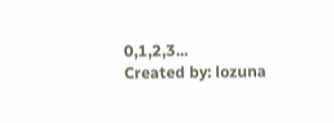0,1,2,3...
Created by: lozuna